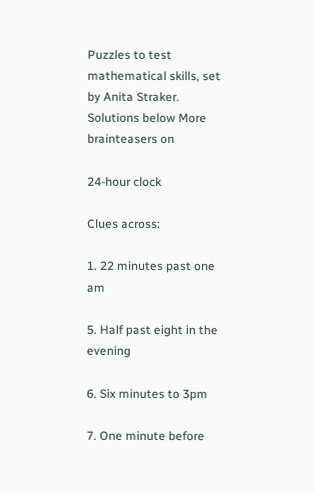Puzzles to test mathematical skills, set by Anita Straker. Solutions below More brainteasers on

24-hour clock

Clues across:

1. 22 minutes past one am

5. Half past eight in the evening

6. Six minutes to 3pm

7. One minute before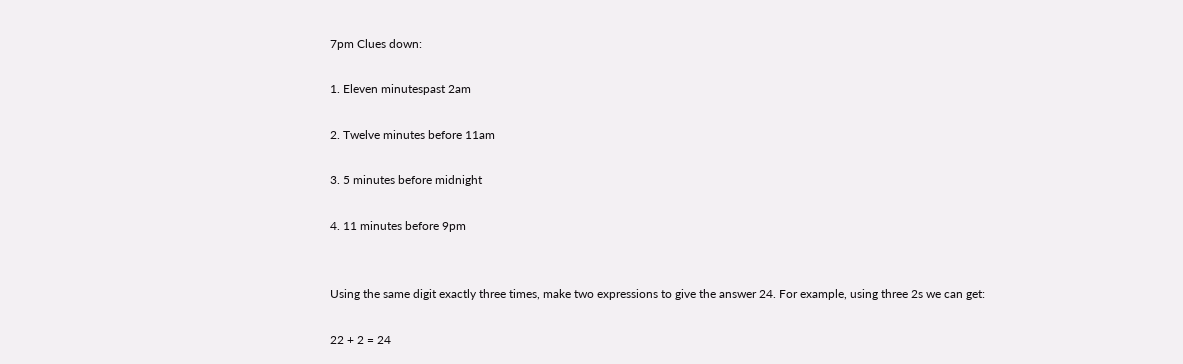7pm Clues down:

1. Eleven minutespast 2am

2. Twelve minutes before 11am

3. 5 minutes before midnight

4. 11 minutes before 9pm


Using the same digit exactly three times, make two expressions to give the answer 24. For example, using three 2s we can get:

22 + 2 = 24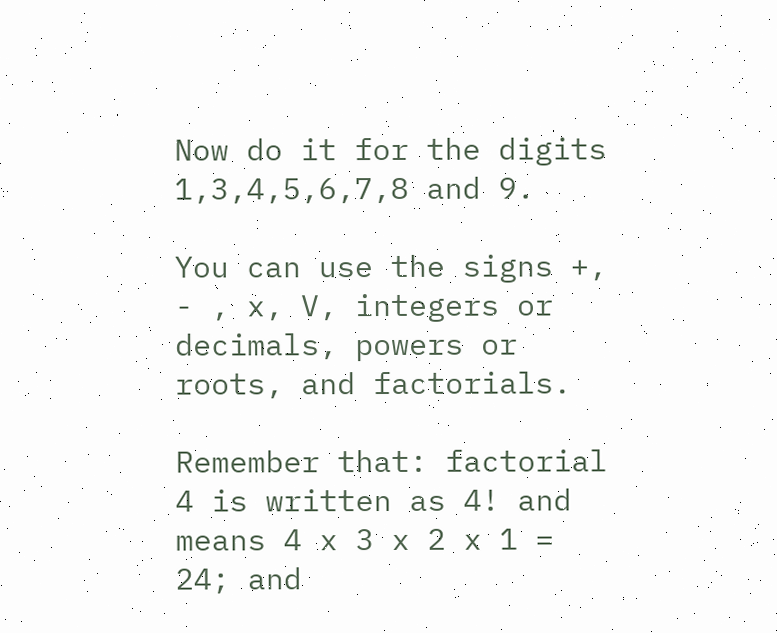Now do it for the digits 1,3,4,5,6,7,8 and 9.

You can use the signs +, - , x, V, integers or decimals, powers or roots, and factorials.

Remember that: factorial 4 is written as 4! and means 4 x 3 x 2 x 1 = 24; and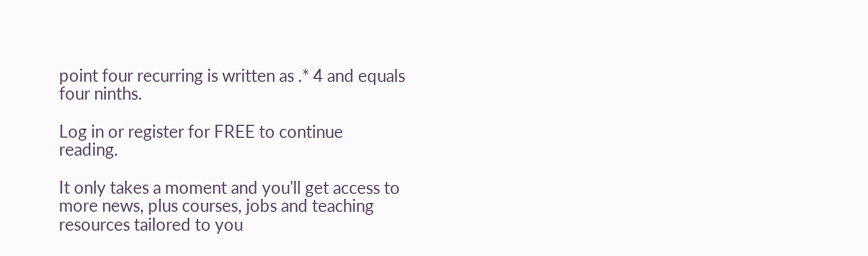point four recurring is written as .* 4 and equals four ninths.

Log in or register for FREE to continue reading.

It only takes a moment and you'll get access to more news, plus courses, jobs and teaching resources tailored to you